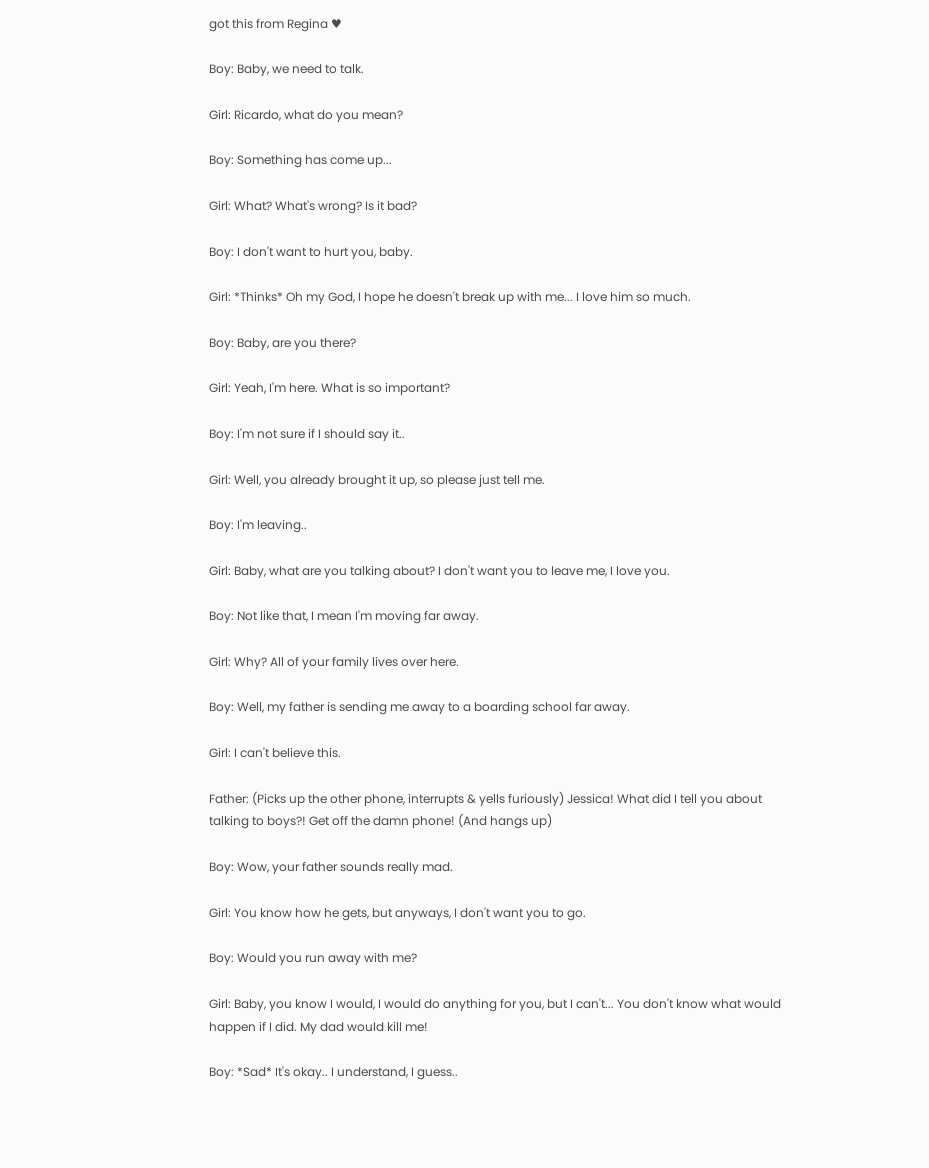got this from Regina ♥

Boy: Baby, we need to talk.

Girl: Ricardo, what do you mean?

Boy: Something has come up...

Girl: What? What's wrong? Is it bad?

Boy: I don't want to hurt you, baby.

Girl: *Thinks* Oh my God, I hope he doesn't break up with me... I love him so much.

Boy: Baby, are you there?

Girl: Yeah, I'm here. What is so important?

Boy: I'm not sure if I should say it..

Girl: Well, you already brought it up, so please just tell me.

Boy: I'm leaving..

Girl: Baby, what are you talking about? I don't want you to leave me, I love you.

Boy: Not like that, I mean I'm moving far away.

Girl: Why? All of your family lives over here.

Boy: Well, my father is sending me away to a boarding school far away.

Girl: I can't believe this.

Father: (Picks up the other phone, interrupts & yells furiously) Jessica! What did I tell you about talking to boys?! Get off the damn phone! (And hangs up)

Boy: Wow, your father sounds really mad.

Girl: You know how he gets, but anyways, I don't want you to go.

Boy: Would you run away with me?

Girl: Baby, you know I would, I would do anything for you, but I can't... You don't know what would happen if I did. My dad would kill me!

Boy: *Sad* It's okay.. I understand, I guess..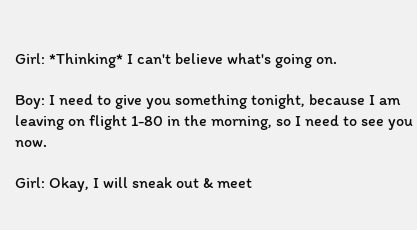Girl: *Thinking* I can't believe what's going on.

Boy: I need to give you something tonight, because I am leaving on flight 1-80 in the morning, so I need to see you now.

Girl: Okay, I will sneak out & meet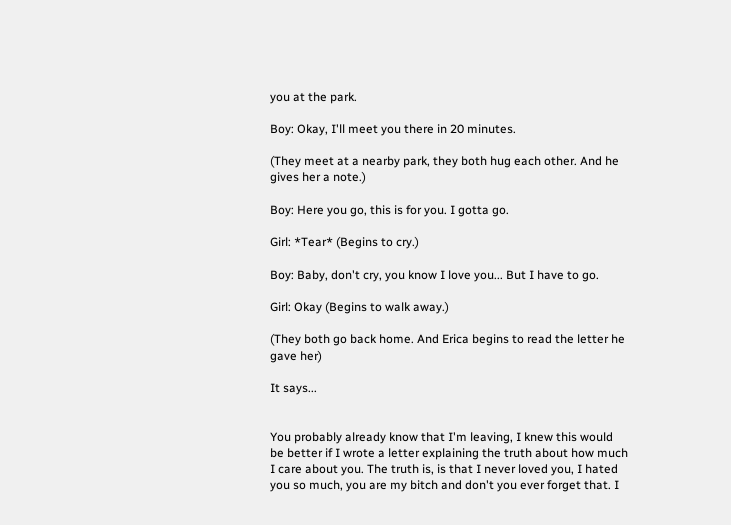you at the park.

Boy: Okay, I'll meet you there in 20 minutes.

(They meet at a nearby park, they both hug each other. And he gives her a note.)

Boy: Here you go, this is for you. I gotta go.

Girl: *Tear* (Begins to cry.)

Boy: Baby, don't cry, you know I love you... But I have to go.

Girl: Okay (Begins to walk away.)

(They both go back home. And Erica begins to read the letter he gave her)

It says...


You probably already know that I'm leaving, I knew this would be better if I wrote a letter explaining the truth about how much I care about you. The truth is, is that I never loved you, I hated you so much, you are my bitch and don't you ever forget that. I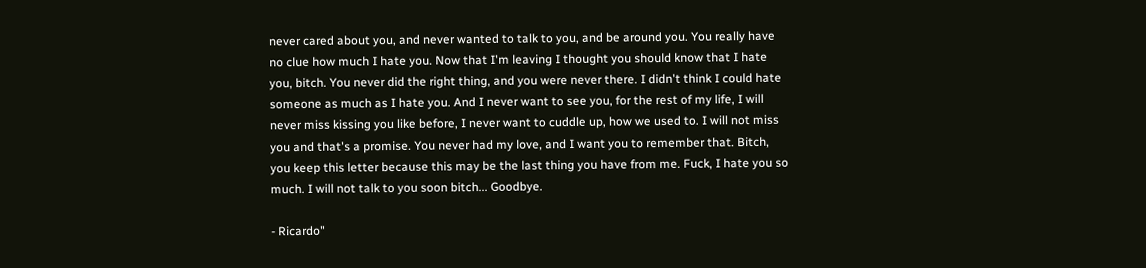never cared about you, and never wanted to talk to you, and be around you. You really have no clue how much I hate you. Now that I'm leaving I thought you should know that I hate you, bitch. You never did the right thing, and you were never there. I didn't think I could hate someone as much as I hate you. And I never want to see you, for the rest of my life, I will never miss kissing you like before, I never want to cuddle up, how we used to. I will not miss you and that's a promise. You never had my love, and I want you to remember that. Bitch, you keep this letter because this may be the last thing you have from me. Fuck, I hate you so much. I will not talk to you soon bitch... Goodbye.

- Ricardo"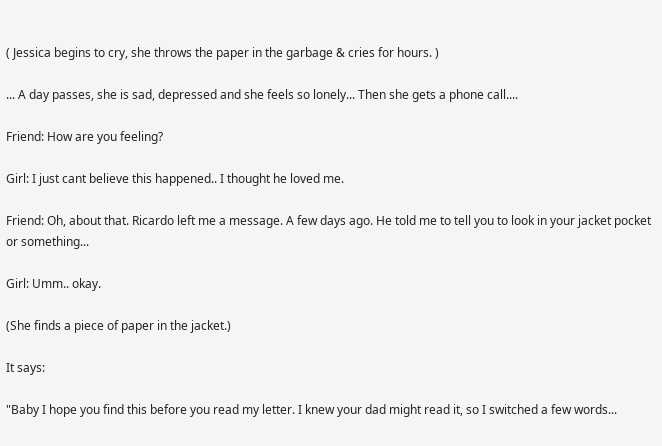( Jessica begins to cry, she throws the paper in the garbage & cries for hours. )

... A day passes, she is sad, depressed and she feels so lonely... Then she gets a phone call....

Friend: How are you feeling?

Girl: I just cant believe this happened.. I thought he loved me.

Friend: Oh, about that. Ricardo left me a message. A few days ago. He told me to tell you to look in your jacket pocket or something...

Girl: Umm.. okay.

(She finds a piece of paper in the jacket.)

It says:

"Baby I hope you find this before you read my letter. I knew your dad might read it, so I switched a few words...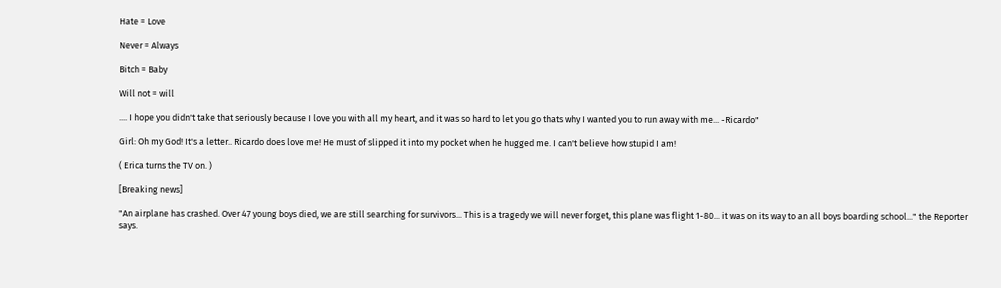Hate = Love

Never = Always

Bitch = Baby

Will not = will

.... I hope you didn't take that seriously because I love you with all my heart, and it was so hard to let you go thats why I wanted you to run away with me... -Ricardo"

Girl: Oh my God! It's a letter.. Ricardo does love me! He must of slipped it into my pocket when he hugged me. I can't believe how stupid I am!

( Erica turns the TV on. )

[Breaking news]

"An airplane has crashed. Over 47 young boys died, we are still searching for survivors... This is a tragedy we will never forget, this plane was flight 1-80... it was on its way to an all boys boarding school..." the Reporter says.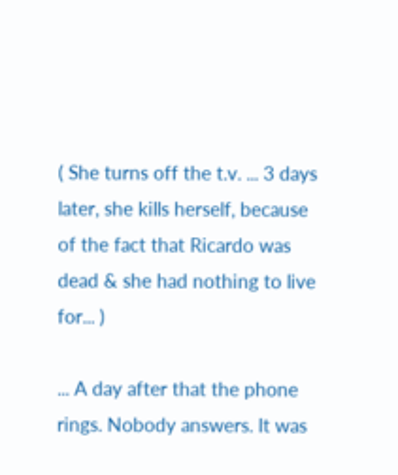( She turns off the t.v. ... 3 days later, she kills herself, because of the fact that Ricardo was dead & she had nothing to live for... )

... A day after that the phone rings. Nobody answers. It was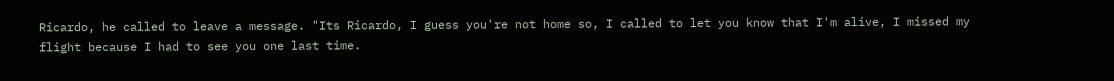Ricardo, he called to leave a message. "Its Ricardo, I guess you're not home so, I called to let you know that I'm alive, I missed my flight because I had to see you one last time.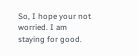So, I hope your not worried. I am staying for good.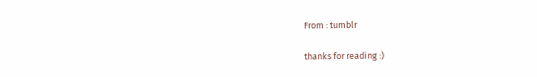From : tumblr

thanks for reading :)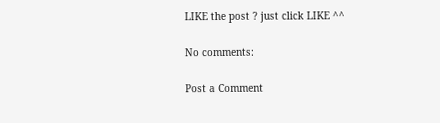LIKE the post ? just click LIKE ^^

No comments:

Post a Comment